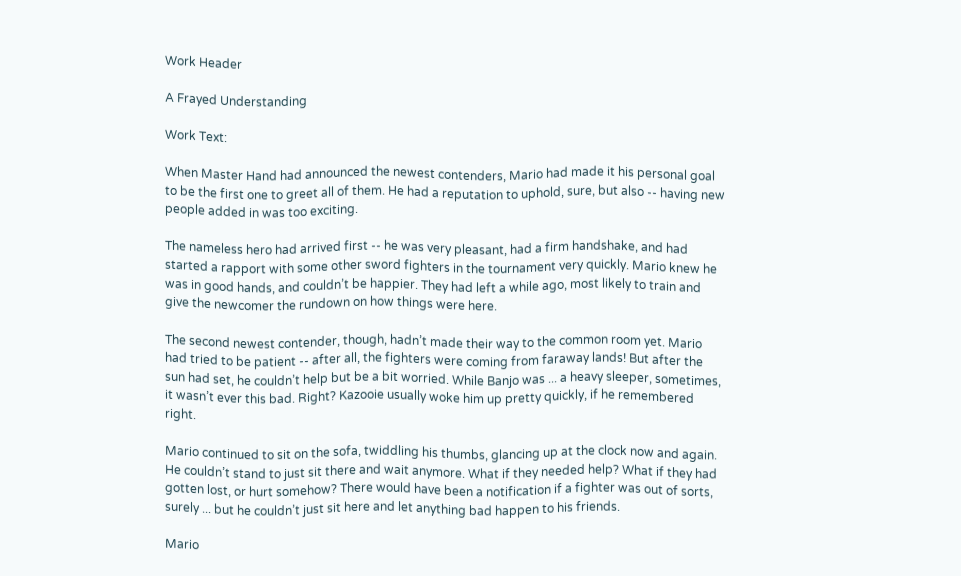Work Header

A Frayed Understanding

Work Text:

When Master Hand had announced the newest contenders, Mario had made it his personal goal to be the first one to greet all of them. He had a reputation to uphold, sure, but also -- having new people added in was too exciting.

The nameless hero had arrived first -- he was very pleasant, had a firm handshake, and had started a rapport with some other sword fighters in the tournament very quickly. Mario knew he was in good hands, and couldn’t be happier. They had left a while ago, most likely to train and give the newcomer the rundown on how things were here.

The second newest contender, though, hadn’t made their way to the common room yet. Mario had tried to be patient -- after all, the fighters were coming from faraway lands! But after the sun had set, he couldn’t help but be a bit worried. While Banjo was ... a heavy sleeper, sometimes, it wasn’t ever this bad. Right? Kazooie usually woke him up pretty quickly, if he remembered right.

Mario continued to sit on the sofa, twiddling his thumbs, glancing up at the clock now and again.  He couldn’t stand to just sit there and wait anymore. What if they needed help? What if they had gotten lost, or hurt somehow? There would have been a notification if a fighter was out of sorts, surely ... but he couldn’t just sit here and let anything bad happen to his friends.

Mario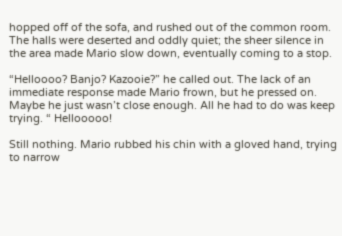hopped off of the sofa, and rushed out of the common room. The halls were deserted and oddly quiet; the sheer silence in the area made Mario slow down, eventually coming to a stop.

“Helloooo? Banjo? Kazooie?” he called out. The lack of an immediate response made Mario frown, but he pressed on. Maybe he just wasn’t close enough. All he had to do was keep trying. “ Hellooooo!

Still nothing. Mario rubbed his chin with a gloved hand, trying to narrow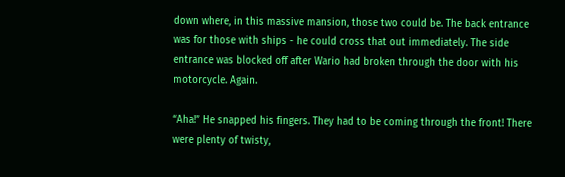down where, in this massive mansion, those two could be. The back entrance was for those with ships - he could cross that out immediately. The side entrance was blocked off after Wario had broken through the door with his motorcycle. Again.

“Aha!” He snapped his fingers. They had to be coming through the front! There were plenty of twisty,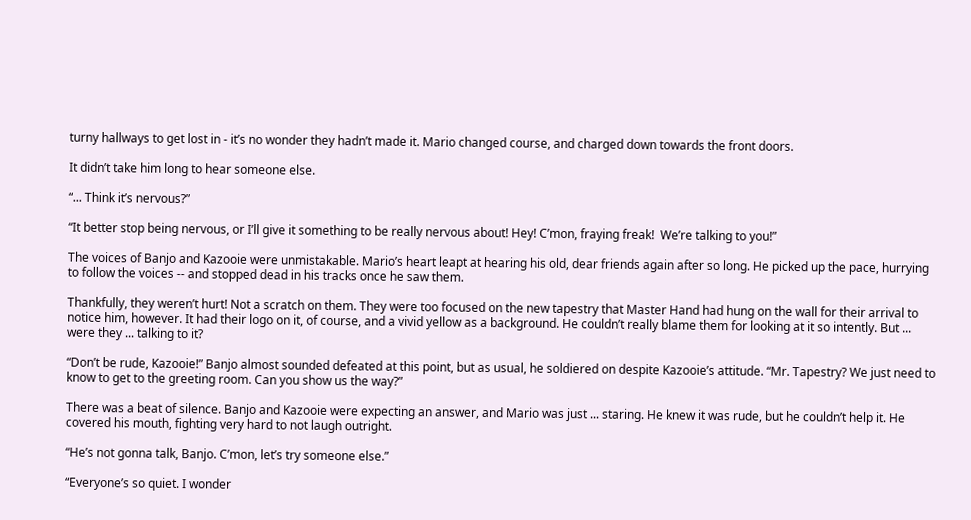turny hallways to get lost in - it’s no wonder they hadn’t made it. Mario changed course, and charged down towards the front doors.

It didn’t take him long to hear someone else.

“... Think it’s nervous?”

“It better stop being nervous, or I’ll give it something to be really nervous about! Hey! C’mon, fraying freak!  We’re talking to you!”

The voices of Banjo and Kazooie were unmistakable. Mario’s heart leapt at hearing his old, dear friends again after so long. He picked up the pace, hurrying to follow the voices -- and stopped dead in his tracks once he saw them.

Thankfully, they weren’t hurt! Not a scratch on them. They were too focused on the new tapestry that Master Hand had hung on the wall for their arrival to notice him, however. It had their logo on it, of course, and a vivid yellow as a background. He couldn’t really blame them for looking at it so intently. But ... were they ... talking to it?

“Don’t be rude, Kazooie!” Banjo almost sounded defeated at this point, but as usual, he soldiered on despite Kazooie’s attitude. “Mr. Tapestry? We just need to know to get to the greeting room. Can you show us the way?”

There was a beat of silence. Banjo and Kazooie were expecting an answer, and Mario was just ... staring. He knew it was rude, but he couldn’t help it. He covered his mouth, fighting very hard to not laugh outright.

“He’s not gonna talk, Banjo. C’mon, let’s try someone else.”

“Everyone’s so quiet. I wonder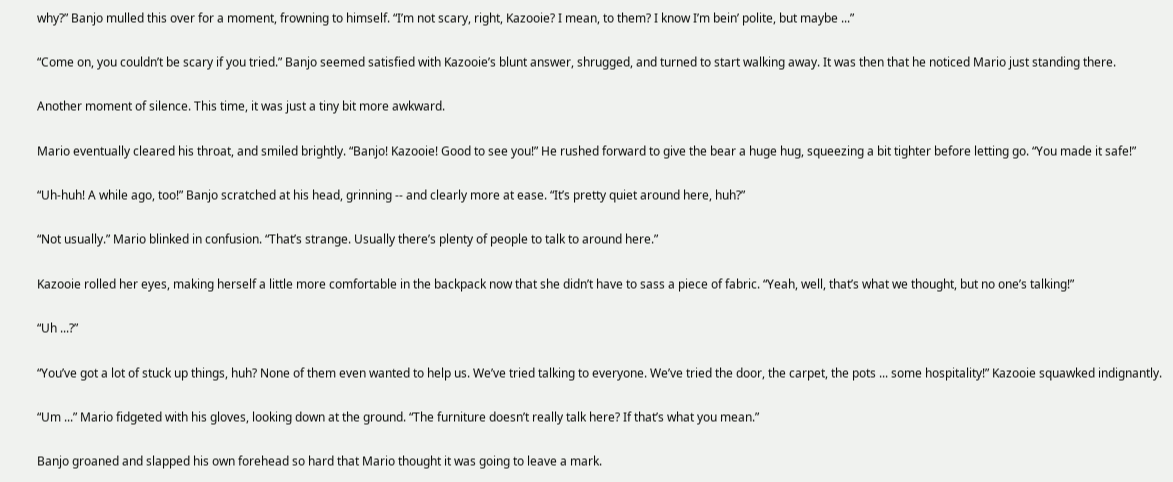why?” Banjo mulled this over for a moment, frowning to himself. “I’m not scary, right, Kazooie? I mean, to them? I know I’m bein’ polite, but maybe ...”

“Come on, you couldn’t be scary if you tried.” Banjo seemed satisfied with Kazooie’s blunt answer, shrugged, and turned to start walking away. It was then that he noticed Mario just standing there.

Another moment of silence. This time, it was just a tiny bit more awkward.

Mario eventually cleared his throat, and smiled brightly. “Banjo! Kazooie! Good to see you!” He rushed forward to give the bear a huge hug, squeezing a bit tighter before letting go. “You made it safe!”

“Uh-huh! A while ago, too!” Banjo scratched at his head, grinning -- and clearly more at ease. “It’s pretty quiet around here, huh?”

“Not usually.” Mario blinked in confusion. “That’s strange. Usually there’s plenty of people to talk to around here.”

Kazooie rolled her eyes, making herself a little more comfortable in the backpack now that she didn’t have to sass a piece of fabric. “Yeah, well, that’s what we thought, but no one’s talking!”

“Uh ...?”

“You’ve got a lot of stuck up things, huh? None of them even wanted to help us. We’ve tried talking to everyone. We’ve tried the door, the carpet, the pots ... some hospitality!” Kazooie squawked indignantly.

“Um ...” Mario fidgeted with his gloves, looking down at the ground. “The furniture doesn’t really talk here? If that’s what you mean.”

Banjo groaned and slapped his own forehead so hard that Mario thought it was going to leave a mark.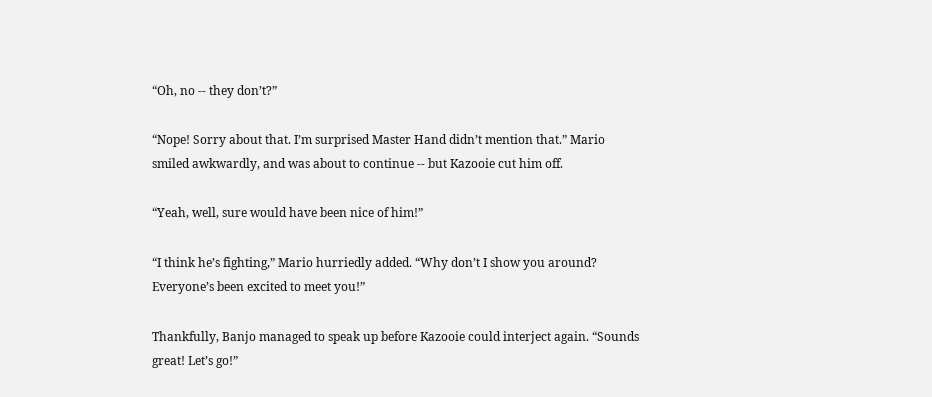“Oh, no -- they don’t?”

“Nope! Sorry about that. I’m surprised Master Hand didn’t mention that.” Mario smiled awkwardly, and was about to continue -- but Kazooie cut him off.

“Yeah, well, sure would have been nice of him!”

“I think he’s fighting,” Mario hurriedly added. “Why don’t I show you around? Everyone’s been excited to meet you!”

Thankfully, Banjo managed to speak up before Kazooie could interject again. “Sounds great! Let’s go!”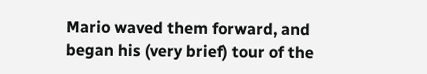Mario waved them forward, and began his (very brief) tour of the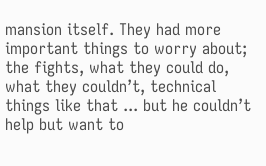mansion itself. They had more important things to worry about; the fights, what they could do, what they couldn’t, technical things like that ... but he couldn’t help but want to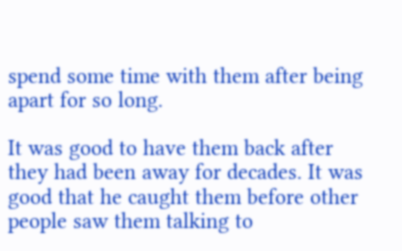spend some time with them after being apart for so long.

It was good to have them back after they had been away for decades. It was good that he caught them before other people saw them talking to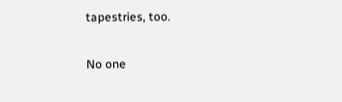tapestries, too.

No one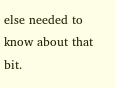else needed to know about that bit.